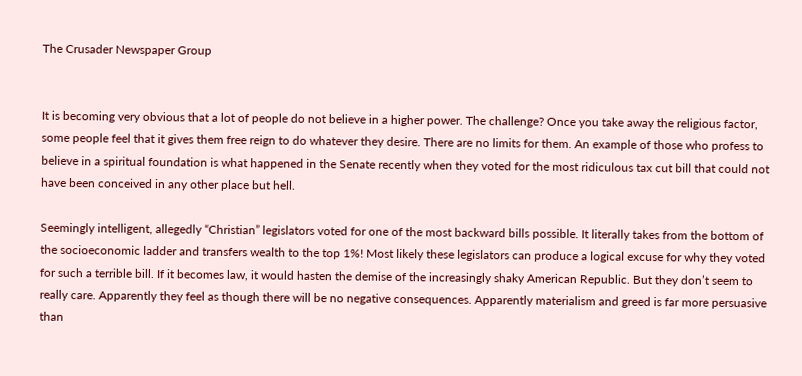The Crusader Newspaper Group


It is becoming very obvious that a lot of people do not believe in a higher power. The challenge? Once you take away the religious factor, some people feel that it gives them free reign to do whatever they desire. There are no limits for them. An example of those who profess to believe in a spiritual foundation is what happened in the Senate recently when they voted for the most ridiculous tax cut bill that could not have been conceived in any other place but hell.

Seemingly intelligent, allegedly “Christian” legislators voted for one of the most backward bills possible. It literally takes from the bottom of the socioeconomic ladder and transfers wealth to the top 1%! Most likely these legislators can produce a logical excuse for why they voted for such a terrible bill. If it becomes law, it would hasten the demise of the increasingly shaky American Republic. But they don’t seem to really care. Apparently they feel as though there will be no negative consequences. Apparently materialism and greed is far more persuasive than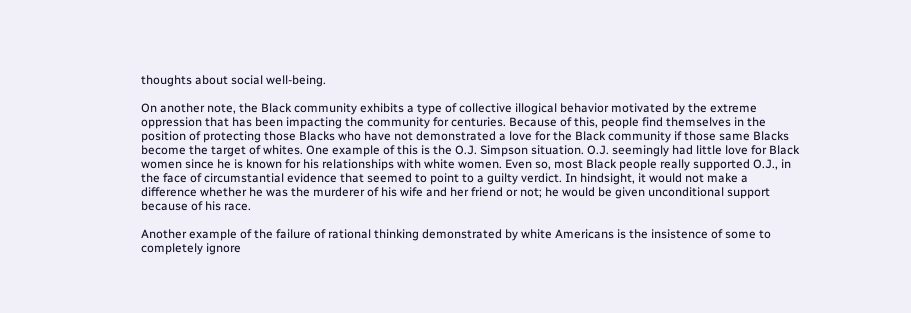thoughts about social well-being.

On another note, the Black community exhibits a type of collective illogical behavior motivated by the extreme oppression that has been impacting the community for centuries. Because of this, people find themselves in the position of protecting those Blacks who have not demonstrated a love for the Black community if those same Blacks become the target of whites. One example of this is the O.J. Simpson situation. O.J. seemingly had little love for Black women since he is known for his relationships with white women. Even so, most Black people really supported O.J., in the face of circumstantial evidence that seemed to point to a guilty verdict. In hindsight, it would not make a difference whether he was the murderer of his wife and her friend or not; he would be given unconditional support because of his race.

Another example of the failure of rational thinking demonstrated by white Americans is the insistence of some to completely ignore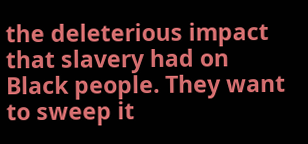the deleterious impact that slavery had on Black people. They want to sweep it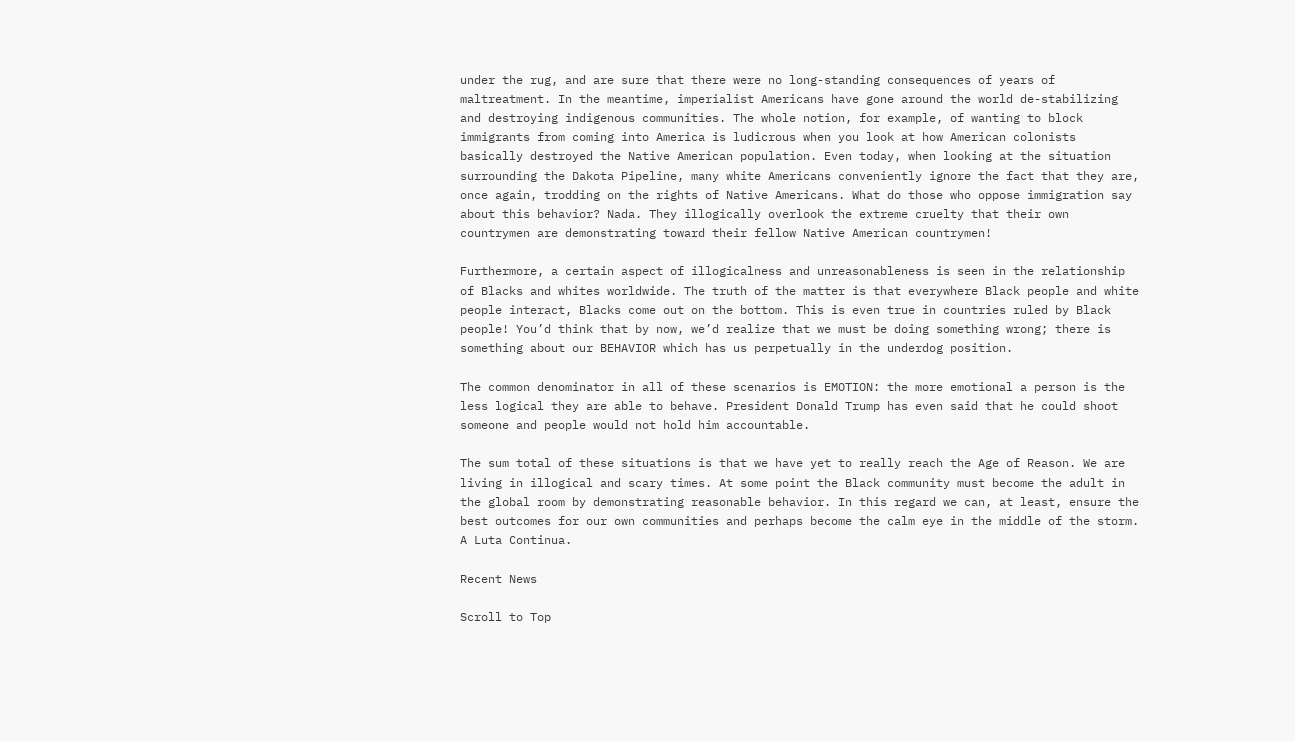under the rug, and are sure that there were no long-standing consequences of years of maltreatment. In the meantime, imperialist Americans have gone around the world de-stabilizing and destroying indigenous communities. The whole notion, for example, of wanting to block immigrants from coming into America is ludicrous when you look at how American colonists basically destroyed the Native American population. Even today, when looking at the situation surrounding the Dakota Pipeline, many white Americans conveniently ignore the fact that they are, once again, trodding on the rights of Native Americans. What do those who oppose immigration say about this behavior? Nada. They illogically overlook the extreme cruelty that their own countrymen are demonstrating toward their fellow Native American countrymen!

Furthermore, a certain aspect of illogicalness and unreasonableness is seen in the relationship of Blacks and whites worldwide. The truth of the matter is that everywhere Black people and white people interact, Blacks come out on the bottom. This is even true in countries ruled by Black people! You’d think that by now, we’d realize that we must be doing something wrong; there is something about our BEHAVIOR which has us perpetually in the underdog position.

The common denominator in all of these scenarios is EMOTION: the more emotional a person is the less logical they are able to behave. President Donald Trump has even said that he could shoot someone and people would not hold him accountable.

The sum total of these situations is that we have yet to really reach the Age of Reason. We are living in illogical and scary times. At some point the Black community must become the adult in the global room by demonstrating reasonable behavior. In this regard we can, at least, ensure the best outcomes for our own communities and perhaps become the calm eye in the middle of the storm. A Luta Continua.

Recent News

Scroll to Top